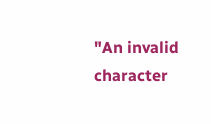"An invalid character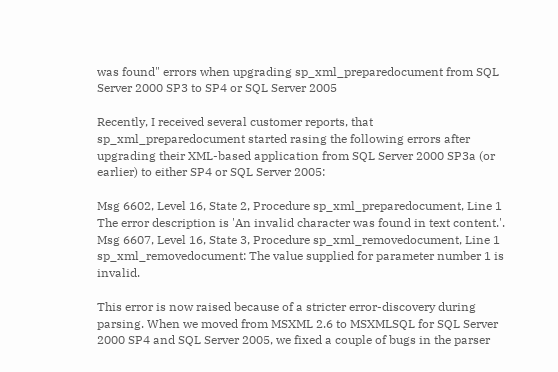was found" errors when upgrading sp_xml_preparedocument from SQL Server 2000 SP3 to SP4 or SQL Server 2005

Recently, I received several customer reports, that sp_xml_preparedocument started rasing the following errors after upgrading their XML-based application from SQL Server 2000 SP3a (or earlier) to either SP4 or SQL Server 2005:

Msg 6602, Level 16, State 2, Procedure sp_xml_preparedocument, Line 1
The error description is 'An invalid character was found in text content.'.
Msg 6607, Level 16, State 3, Procedure sp_xml_removedocument, Line 1
sp_xml_removedocument: The value supplied for parameter number 1 is invalid.

This error is now raised because of a stricter error-discovery during parsing. When we moved from MSXML 2.6 to MSXMLSQL for SQL Server 2000 SP4 and SQL Server 2005, we fixed a couple of bugs in the parser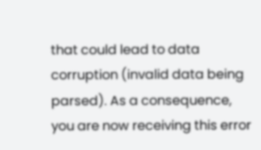that could lead to data corruption (invalid data being parsed). As a consequence, you are now receiving this error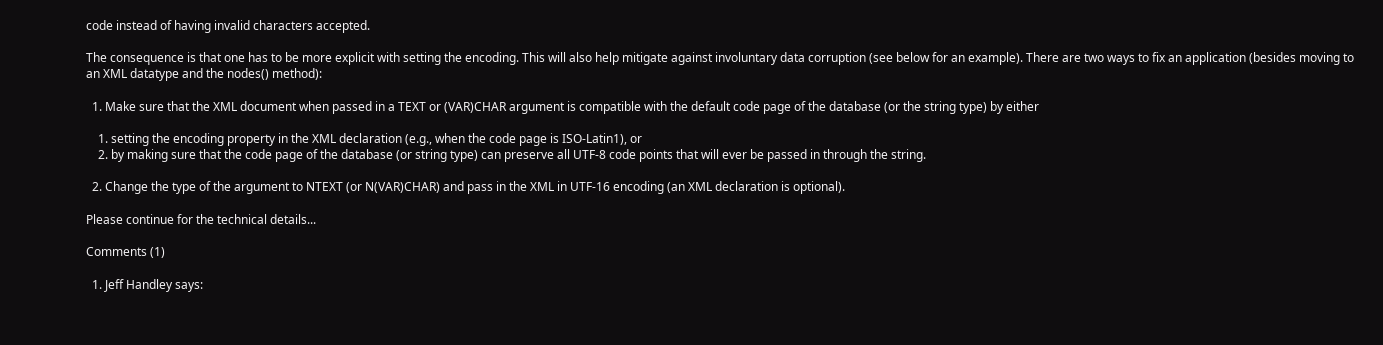code instead of having invalid characters accepted.

The consequence is that one has to be more explicit with setting the encoding. This will also help mitigate against involuntary data corruption (see below for an example). There are two ways to fix an application (besides moving to an XML datatype and the nodes() method):

  1. Make sure that the XML document when passed in a TEXT or (VAR)CHAR argument is compatible with the default code page of the database (or the string type) by either

    1. setting the encoding property in the XML declaration (e.g., when the code page is ISO-Latin1), or
    2. by making sure that the code page of the database (or string type) can preserve all UTF-8 code points that will ever be passed in through the string.

  2. Change the type of the argument to NTEXT (or N(VAR)CHAR) and pass in the XML in UTF-16 encoding (an XML declaration is optional).

Please continue for the technical details...

Comments (1)

  1. Jeff Handley says: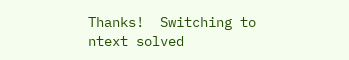Thanks!  Switching to ntext solved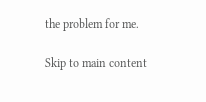the problem for me.

Skip to main content